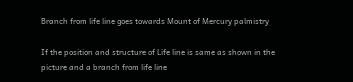Branch from life line goes towards Mount of Mercury palmistry

If the position and structure of Life line is same as shown in the picture and a branch from life line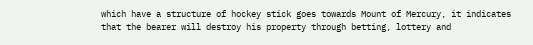which have a structure of hockey stick goes towards Mount of Mercury, it indicates that the bearer will destroy his property through betting, lottery and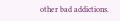other bad addictions.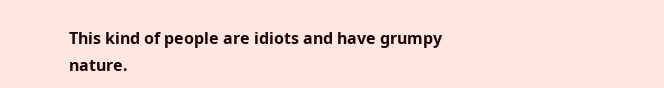This kind of people are idiots and have grumpy nature.